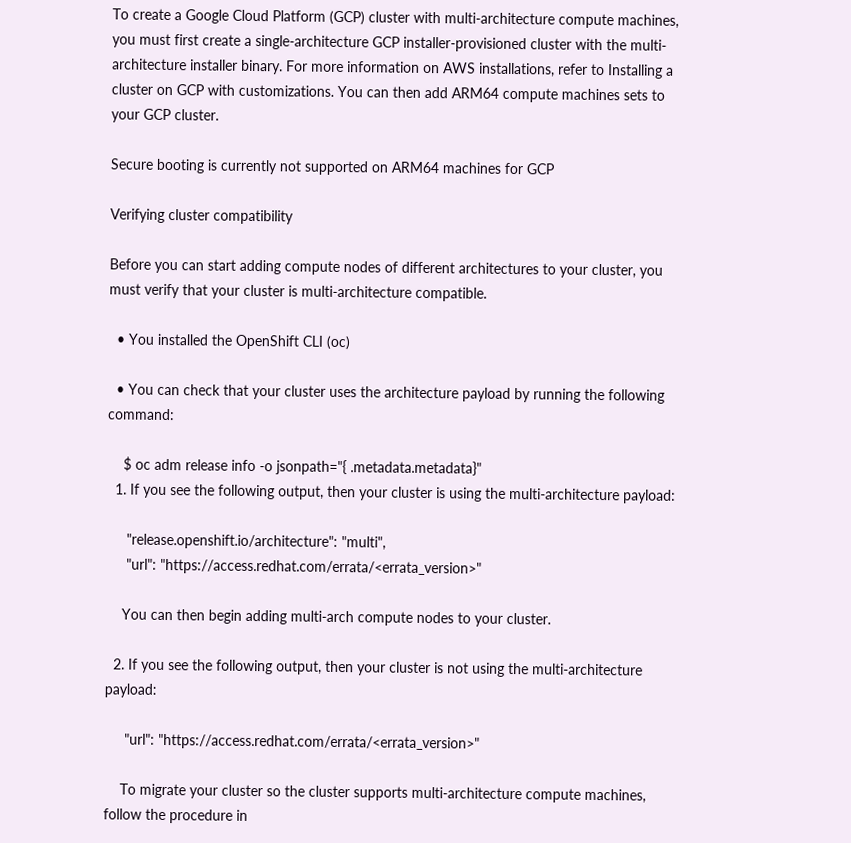To create a Google Cloud Platform (GCP) cluster with multi-architecture compute machines, you must first create a single-architecture GCP installer-provisioned cluster with the multi-architecture installer binary. For more information on AWS installations, refer to Installing a cluster on GCP with customizations. You can then add ARM64 compute machines sets to your GCP cluster.

Secure booting is currently not supported on ARM64 machines for GCP

Verifying cluster compatibility

Before you can start adding compute nodes of different architectures to your cluster, you must verify that your cluster is multi-architecture compatible.

  • You installed the OpenShift CLI (oc)

  • You can check that your cluster uses the architecture payload by running the following command:

    $ oc adm release info -o jsonpath="{ .metadata.metadata}"
  1. If you see the following output, then your cluster is using the multi-architecture payload:

     "release.openshift.io/architecture": "multi",
     "url": "https://access.redhat.com/errata/<errata_version>"

    You can then begin adding multi-arch compute nodes to your cluster.

  2. If you see the following output, then your cluster is not using the multi-architecture payload:

     "url": "https://access.redhat.com/errata/<errata_version>"

    To migrate your cluster so the cluster supports multi-architecture compute machines, follow the procedure in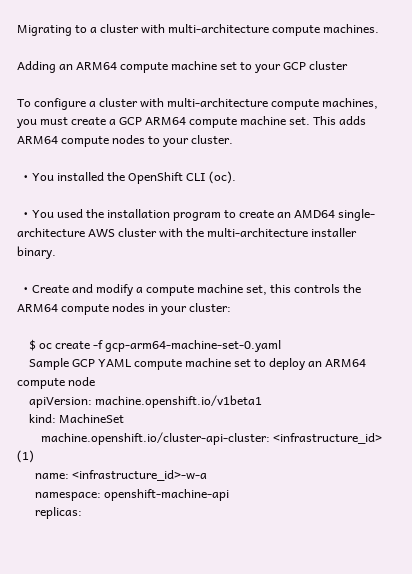Migrating to a cluster with multi-architecture compute machines.

Adding an ARM64 compute machine set to your GCP cluster

To configure a cluster with multi-architecture compute machines, you must create a GCP ARM64 compute machine set. This adds ARM64 compute nodes to your cluster.

  • You installed the OpenShift CLI (oc).

  • You used the installation program to create an AMD64 single-architecture AWS cluster with the multi-architecture installer binary.

  • Create and modify a compute machine set, this controls the ARM64 compute nodes in your cluster:

    $ oc create -f gcp-arm64-machine-set-0.yaml
    Sample GCP YAML compute machine set to deploy an ARM64 compute node
    apiVersion: machine.openshift.io/v1beta1
    kind: MachineSet
        machine.openshift.io/cluster-api-cluster: <infrastructure_id> (1)
      name: <infrastructure_id>-w-a
      namespace: openshift-machine-api
      replicas: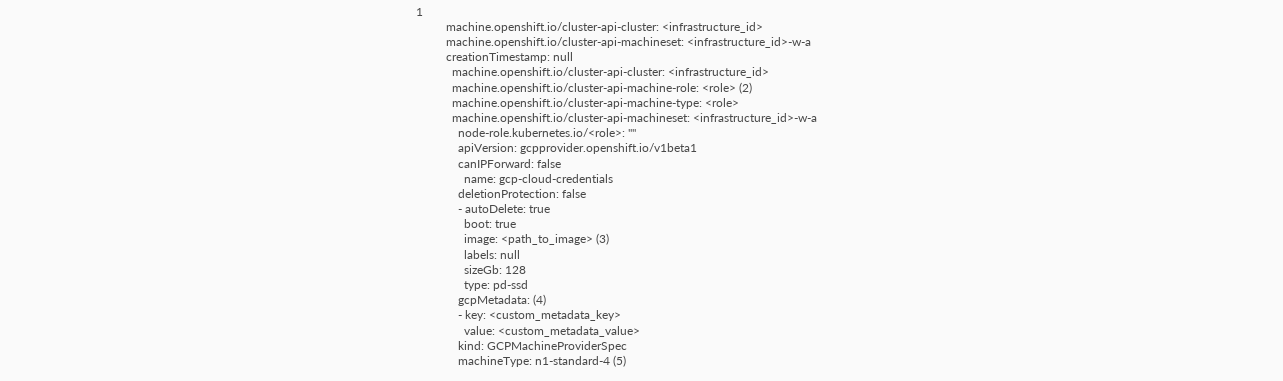1
          machine.openshift.io/cluster-api-cluster: <infrastructure_id>
          machine.openshift.io/cluster-api-machineset: <infrastructure_id>-w-a
          creationTimestamp: null
            machine.openshift.io/cluster-api-cluster: <infrastructure_id>
            machine.openshift.io/cluster-api-machine-role: <role> (2)
            machine.openshift.io/cluster-api-machine-type: <role>
            machine.openshift.io/cluster-api-machineset: <infrastructure_id>-w-a
              node-role.kubernetes.io/<role>: ""
              apiVersion: gcpprovider.openshift.io/v1beta1
              canIPForward: false
                name: gcp-cloud-credentials
              deletionProtection: false
              - autoDelete: true
                boot: true
                image: <path_to_image> (3)
                labels: null
                sizeGb: 128
                type: pd-ssd
              gcpMetadata: (4)
              - key: <custom_metadata_key>
                value: <custom_metadata_value>
              kind: GCPMachineProviderSpec
              machineType: n1-standard-4 (5)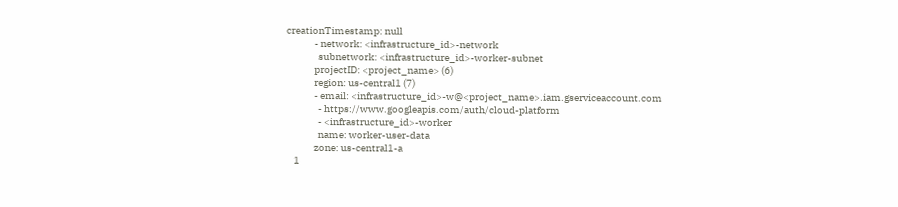creationTimestamp: null
              - network: <infrastructure_id>-network
                subnetwork: <infrastructure_id>-worker-subnet
              projectID: <project_name> (6)
              region: us-central1 (7)
              - email: <infrastructure_id>-w@<project_name>.iam.gserviceaccount.com
                - https://www.googleapis.com/auth/cloud-platform
                - <infrastructure_id>-worker
                name: worker-user-data
              zone: us-central1-a
    1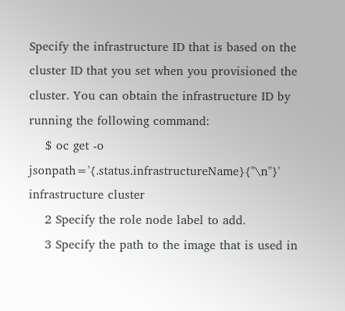Specify the infrastructure ID that is based on the cluster ID that you set when you provisioned the cluster. You can obtain the infrastructure ID by running the following command:
    $ oc get -o jsonpath='{.status.infrastructureName}{"\n"}' infrastructure cluster
    2 Specify the role node label to add.
    3 Specify the path to the image that is used in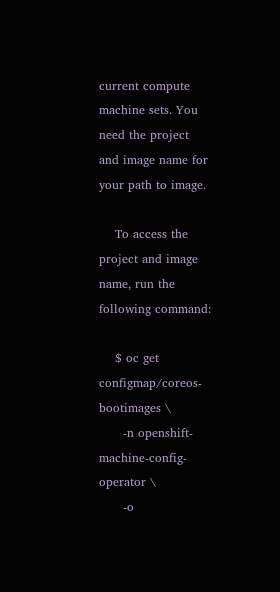current compute machine sets. You need the project and image name for your path to image.

    To access the project and image name, run the following command:

    $ oc get configmap/coreos-bootimages \
      -n openshift-machine-config-operator \
      -o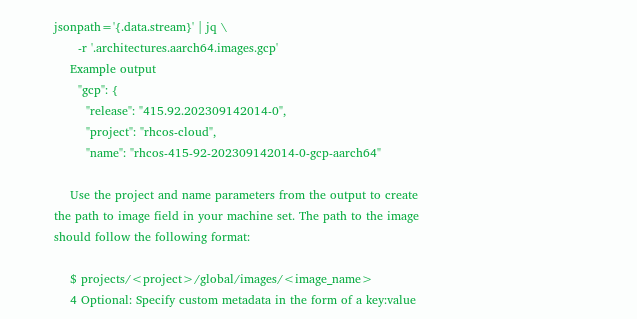jsonpath='{.data.stream}' | jq \
      -r '.architectures.aarch64.images.gcp'
    Example output
      "gcp": {
        "release": "415.92.202309142014-0",
        "project": "rhcos-cloud",
        "name": "rhcos-415-92-202309142014-0-gcp-aarch64"

    Use the project and name parameters from the output to create the path to image field in your machine set. The path to the image should follow the following format:

    $ projects/<project>/global/images/<image_name>
    4 Optional: Specify custom metadata in the form of a key:value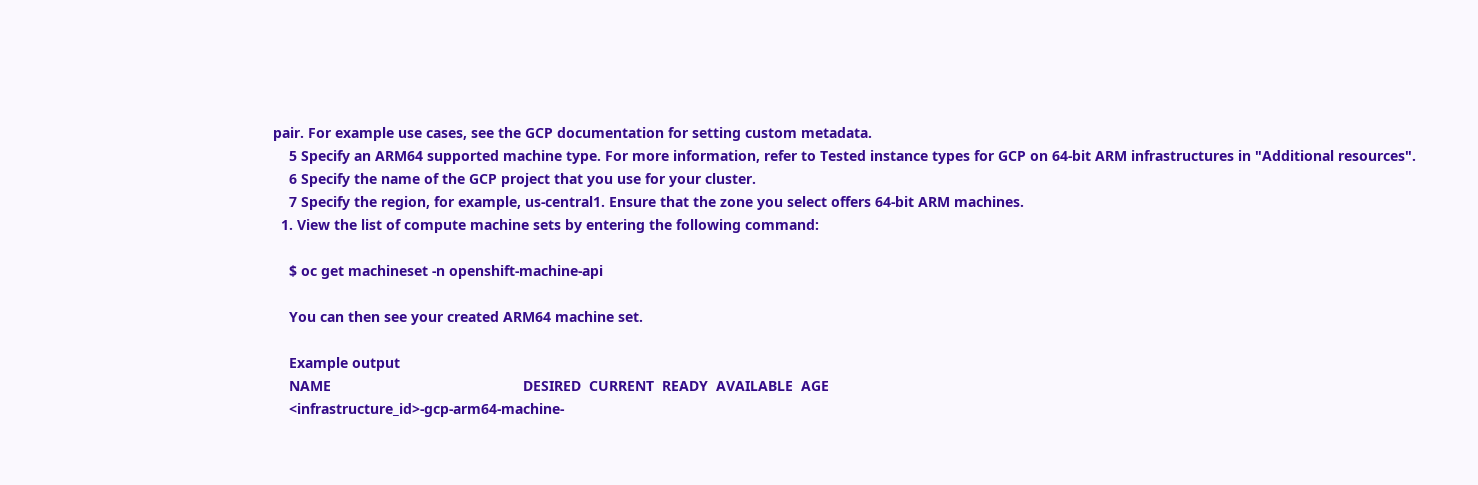pair. For example use cases, see the GCP documentation for setting custom metadata.
    5 Specify an ARM64 supported machine type. For more information, refer to Tested instance types for GCP on 64-bit ARM infrastructures in "Additional resources".
    6 Specify the name of the GCP project that you use for your cluster.
    7 Specify the region, for example, us-central1. Ensure that the zone you select offers 64-bit ARM machines.
  1. View the list of compute machine sets by entering the following command:

    $ oc get machineset -n openshift-machine-api

    You can then see your created ARM64 machine set.

    Example output
    NAME                                                DESIRED  CURRENT  READY  AVAILABLE  AGE
    <infrastructure_id>-gcp-arm64-machine-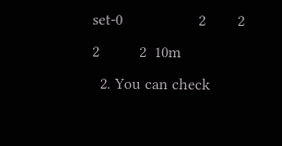set-0                   2        2      2          2  10m
  2. You can check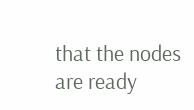that the nodes are ready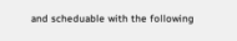and scheduable with the following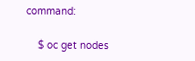command:

    $ oc get nodes